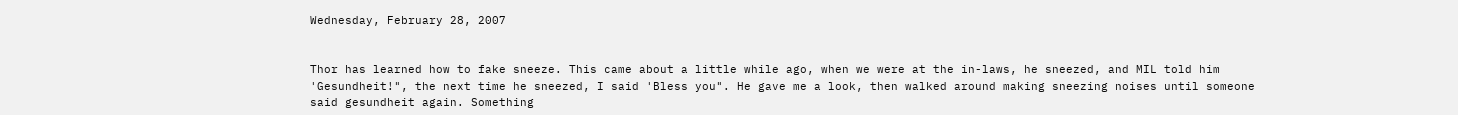Wednesday, February 28, 2007


Thor has learned how to fake sneeze. This came about a little while ago, when we were at the in-laws, he sneezed, and MIL told him 'Gesundheit!", the next time he sneezed, I said 'Bless you". He gave me a look, then walked around making sneezing noises until someone said gesundheit again. Something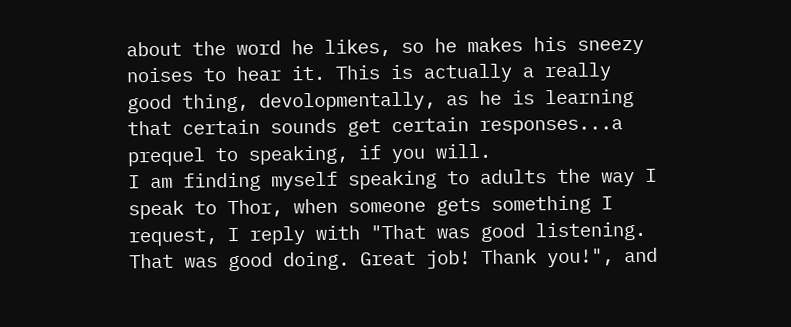about the word he likes, so he makes his sneezy noises to hear it. This is actually a really good thing, devolopmentally, as he is learning that certain sounds get certain responses...a prequel to speaking, if you will.
I am finding myself speaking to adults the way I speak to Thor, when someone gets something I request, I reply with "That was good listening. That was good doing. Great job! Thank you!", and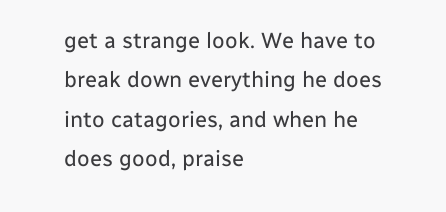get a strange look. We have to break down everything he does into catagories, and when he does good, praise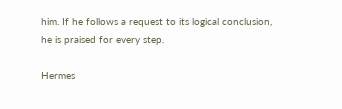him. If he follows a request to its logical conclusion, he is praised for every step.

Hermes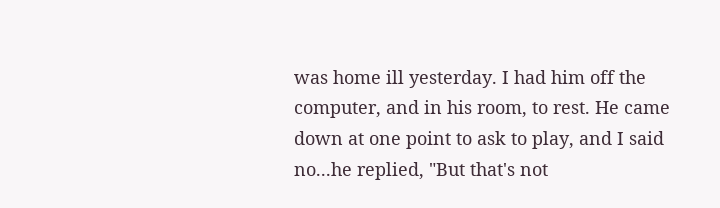was home ill yesterday. I had him off the computer, and in his room, to rest. He came down at one point to ask to play, and I said no...he replied, "But that's not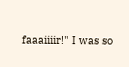faaaiiiir!" I was so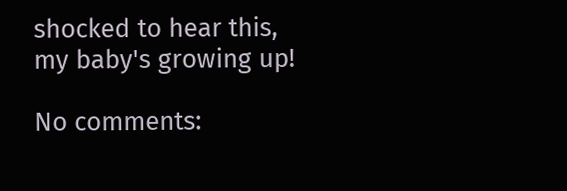shocked to hear this, my baby's growing up!

No comments: